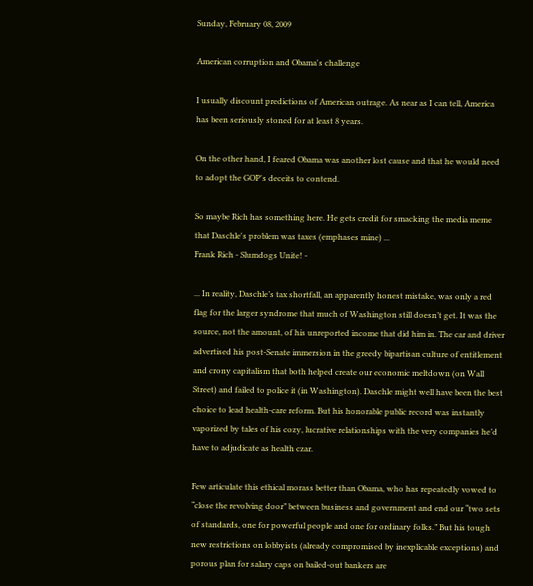Sunday, February 08, 2009

American corruption and Obama's challenge

I usually discount predictions of American outrage. As near as I can tell, America has been seriously stoned for at least 8 years.

On the other hand, I feared Obama was another lost cause and that he would need to adopt the GOP's deceits to contend.

So maybe Rich has something here. He gets credit for smacking the media meme that Daschle's problem was taxes (emphases mine) ...
Frank Rich - Slumdogs Unite! -

... In reality, Daschle’s tax shortfall, an apparently honest mistake, was only a red flag for the larger syndrome that much of Washington still doesn’t get. It was the source, not the amount, of his unreported income that did him in. The car and driver advertised his post-Senate immersion in the greedy bipartisan culture of entitlement and crony capitalism that both helped create our economic meltdown (on Wall Street) and failed to police it (in Washington). Daschle might well have been the best choice to lead health-care reform. But his honorable public record was instantly vaporized by tales of his cozy, lucrative relationships with the very companies he’d have to adjudicate as health czar.

Few articulate this ethical morass better than Obama, who has repeatedly vowed to “close the revolving door” between business and government and end our “two sets of standards, one for powerful people and one for ordinary folks.” But his tough new restrictions on lobbyists (already compromised by inexplicable exceptions) and porous plan for salary caps on bailed-out bankers are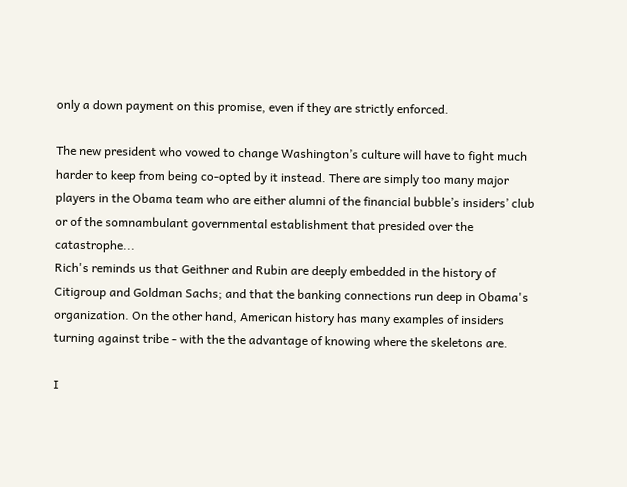only a down payment on this promise, even if they are strictly enforced.

The new president who vowed to change Washington’s culture will have to fight much harder to keep from being co-opted by it instead. There are simply too many major players in the Obama team who are either alumni of the financial bubble’s insiders’ club or of the somnambulant governmental establishment that presided over the catastrophe...
Rich's reminds us that Geithner and Rubin are deeply embedded in the history of Citigroup and Goldman Sachs; and that the banking connections run deep in Obama's organization. On the other hand, American history has many examples of insiders turning against tribe - with the the advantage of knowing where the skeletons are.

I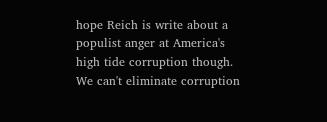hope Reich is write about a populist anger at America's high tide corruption though. We can't eliminate corruption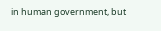in human government, but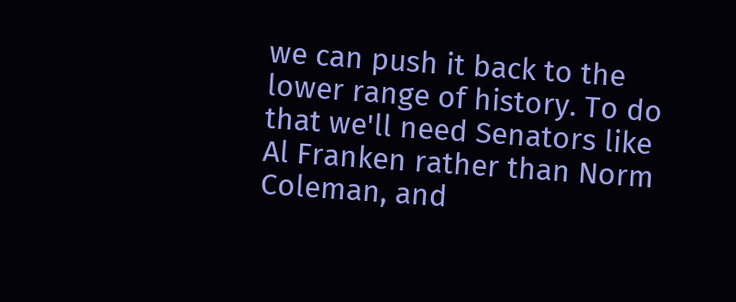we can push it back to the lower range of history. To do that we'll need Senators like Al Franken rather than Norm Coleman, and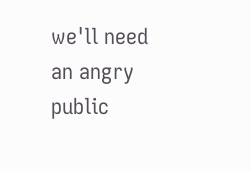we'll need an angry public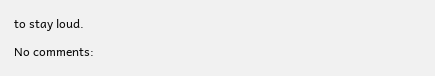to stay loud.

No comments: